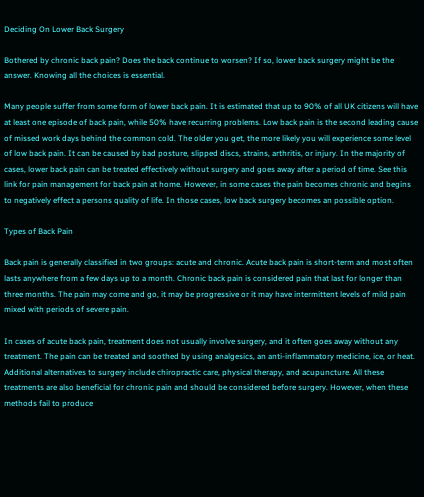Deciding On Lower Back Surgery

Bothered by chronic back pain? Does the back continue to worsen? If so, lower back surgery might be the answer. Knowing all the choices is essential.

Many people suffer from some form of lower back pain. It is estimated that up to 90% of all UK citizens will have at least one episode of back pain, while 50% have recurring problems. Low back pain is the second leading cause of missed work days behind the common cold. The older you get, the more likely you will experience some level of low back pain. It can be caused by bad posture, slipped discs, strains, arthritis, or injury. In the majority of cases, lower back pain can be treated effectively without surgery and goes away after a period of time. See this link for pain management for back pain at home. However, in some cases the pain becomes chronic and begins to negatively effect a persons quality of life. In those cases, low back surgery becomes an possible option.

Types of Back Pain

Back pain is generally classified in two groups: acute and chronic. Acute back pain is short-term and most often lasts anywhere from a few days up to a month. Chronic back pain is considered pain that last for longer than three months. The pain may come and go, it may be progressive or it may have intermittent levels of mild pain mixed with periods of severe pain.

In cases of acute back pain, treatment does not usually involve surgery, and it often goes away without any treatment. The pain can be treated and soothed by using analgesics, an anti-inflammatory medicine, ice, or heat. Additional alternatives to surgery include chiropractic care, physical therapy, and acupuncture. All these treatments are also beneficial for chronic pain and should be considered before surgery. However, when these methods fail to produce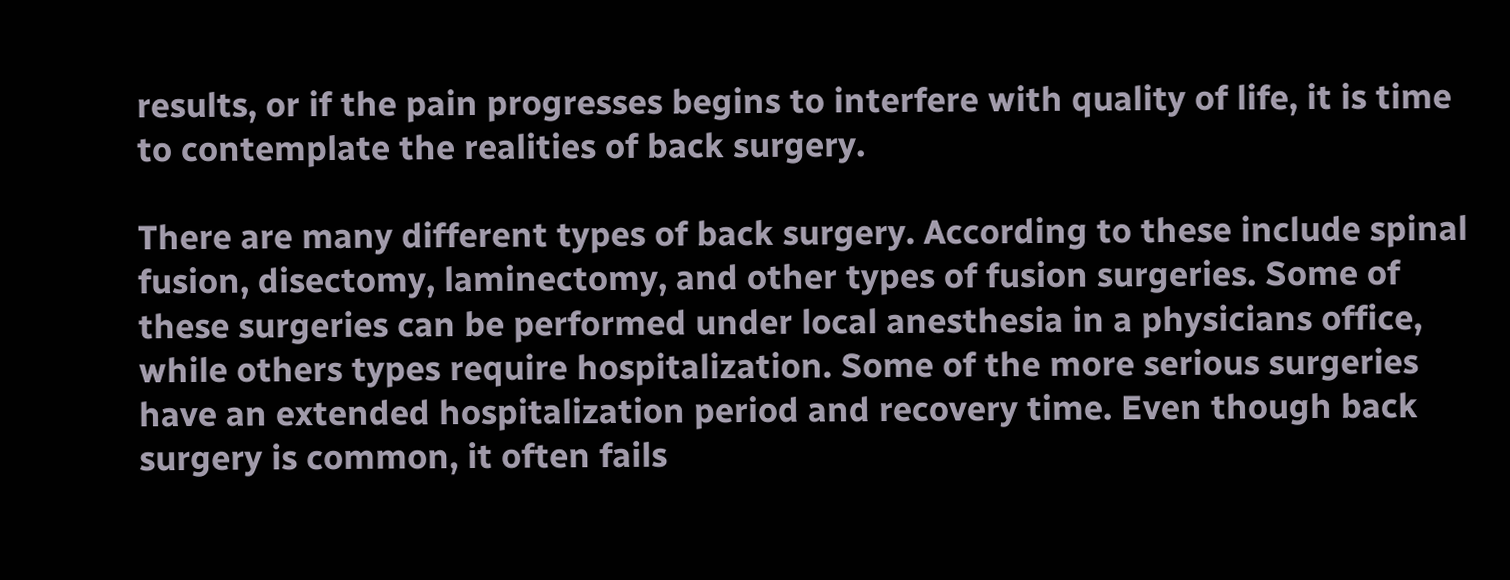results, or if the pain progresses begins to interfere with quality of life, it is time to contemplate the realities of back surgery.

There are many different types of back surgery. According to these include spinal fusion, disectomy, laminectomy, and other types of fusion surgeries. Some of these surgeries can be performed under local anesthesia in a physicians office, while others types require hospitalization. Some of the more serious surgeries have an extended hospitalization period and recovery time. Even though back surgery is common, it often fails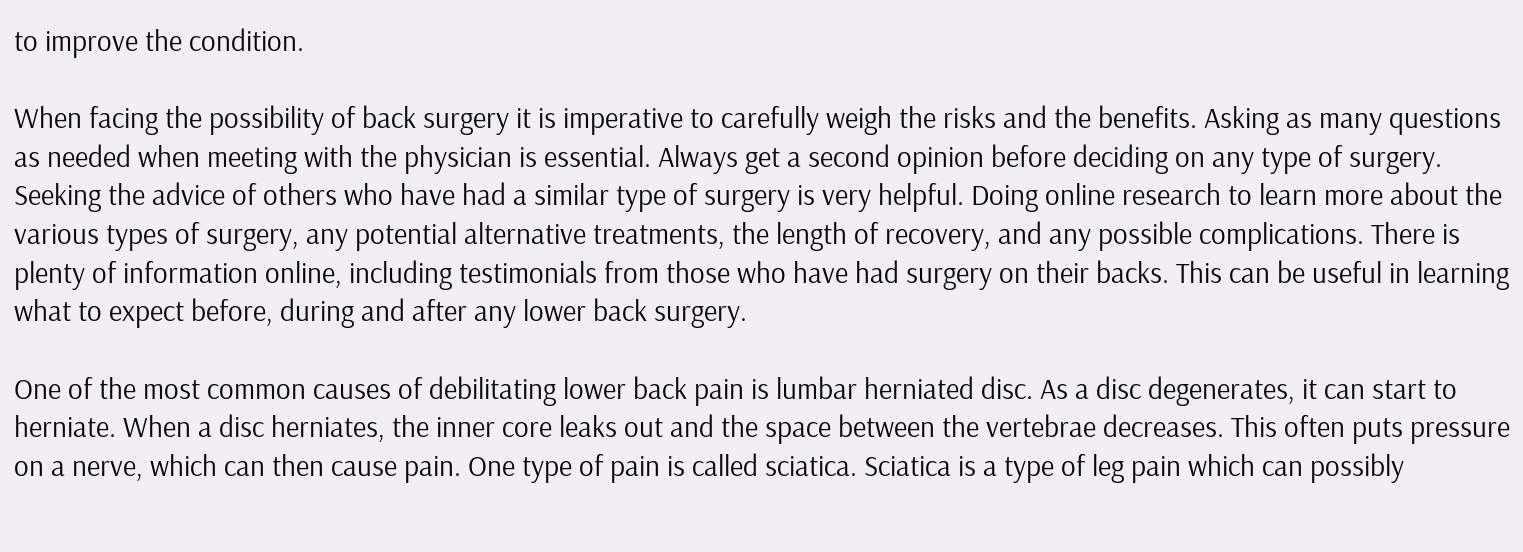to improve the condition.

When facing the possibility of back surgery it is imperative to carefully weigh the risks and the benefits. Asking as many questions as needed when meeting with the physician is essential. Always get a second opinion before deciding on any type of surgery. Seeking the advice of others who have had a similar type of surgery is very helpful. Doing online research to learn more about the various types of surgery, any potential alternative treatments, the length of recovery, and any possible complications. There is plenty of information online, including testimonials from those who have had surgery on their backs. This can be useful in learning what to expect before, during and after any lower back surgery.

One of the most common causes of debilitating lower back pain is lumbar herniated disc. As a disc degenerates, it can start to herniate. When a disc herniates, the inner core leaks out and the space between the vertebrae decreases. This often puts pressure on a nerve, which can then cause pain. One type of pain is called sciatica. Sciatica is a type of leg pain which can possibly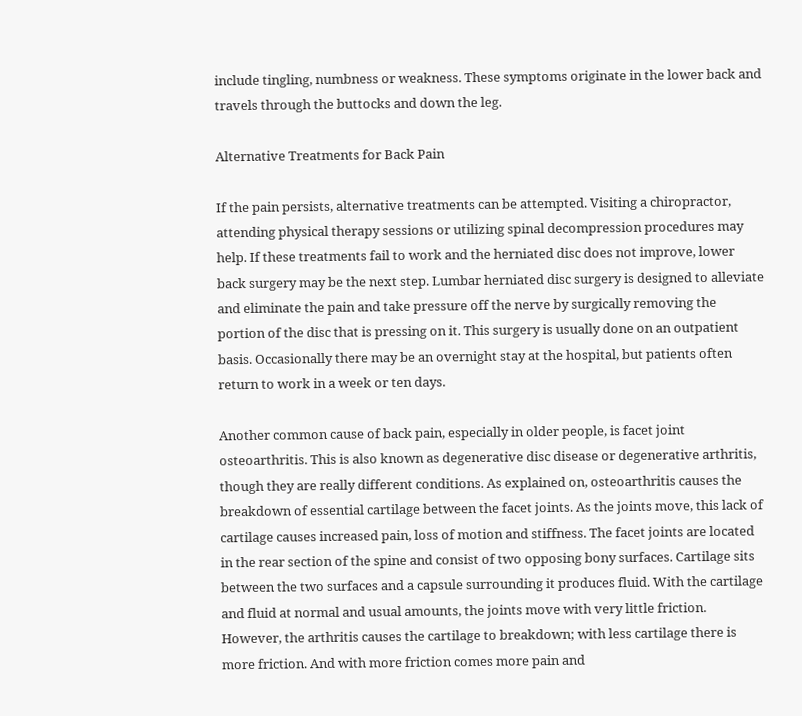include tingling, numbness or weakness. These symptoms originate in the lower back and travels through the buttocks and down the leg.

Alternative Treatments for Back Pain

If the pain persists, alternative treatments can be attempted. Visiting a chiropractor, attending physical therapy sessions or utilizing spinal decompression procedures may help. If these treatments fail to work and the herniated disc does not improve, lower back surgery may be the next step. Lumbar herniated disc surgery is designed to alleviate and eliminate the pain and take pressure off the nerve by surgically removing the portion of the disc that is pressing on it. This surgery is usually done on an outpatient basis. Occasionally there may be an overnight stay at the hospital, but patients often return to work in a week or ten days.

Another common cause of back pain, especially in older people, is facet joint osteoarthritis. This is also known as degenerative disc disease or degenerative arthritis, though they are really different conditions. As explained on, osteoarthritis causes the breakdown of essential cartilage between the facet joints. As the joints move, this lack of cartilage causes increased pain, loss of motion and stiffness. The facet joints are located in the rear section of the spine and consist of two opposing bony surfaces. Cartilage sits between the two surfaces and a capsule surrounding it produces fluid. With the cartilage and fluid at normal and usual amounts, the joints move with very little friction. However, the arthritis causes the cartilage to breakdown; with less cartilage there is more friction. And with more friction comes more pain and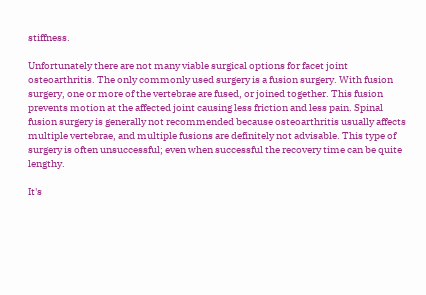stiffness.

Unfortunately there are not many viable surgical options for facet joint osteoarthritis. The only commonly used surgery is a fusion surgery. With fusion surgery, one or more of the vertebrae are fused, or joined together. This fusion prevents motion at the affected joint causing less friction and less pain. Spinal fusion surgery is generally not recommended because osteoarthritis usually affects multiple vertebrae, and multiple fusions are definitely not advisable. This type of surgery is often unsuccessful; even when successful the recovery time can be quite lengthy.

It's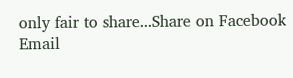only fair to share...Share on Facebook
Email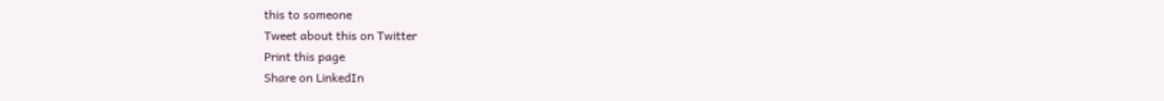this to someone
Tweet about this on Twitter
Print this page
Share on LinkedIn